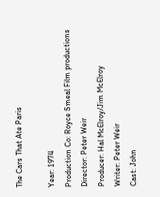The Cars That Ate Paris

Year: 1974
Production Co: Royce Smeal Film productions
Director: Peter Weir
Producer: Hal McElroy/Jim McElroy
Writer: Peter Weir
Cast: John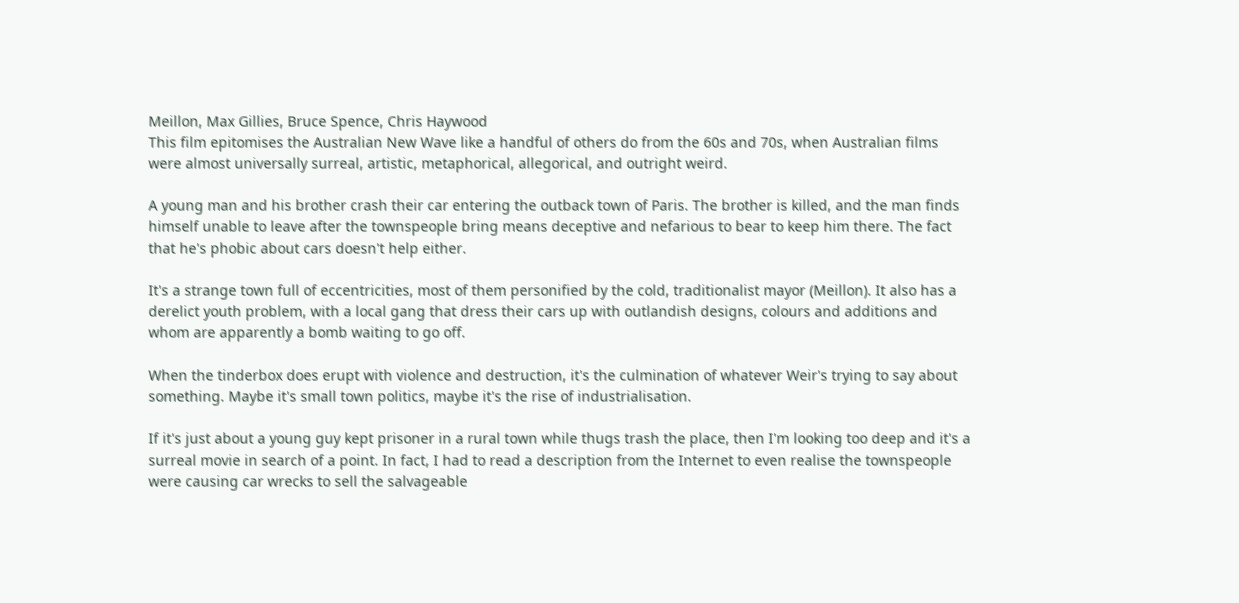Meillon, Max Gillies, Bruce Spence, Chris Haywood
This film epitomises the Australian New Wave like a handful of others do from the 60s and 70s, when Australian films were almost universally surreal, artistic, metaphorical, allegorical, and outright weird.

A young man and his brother crash their car entering the outback town of Paris. The brother is killed, and the man finds himself unable to leave after the townspeople bring means deceptive and nefarious to bear to keep him there. The fact that he's phobic about cars doesn't help either.

It's a strange town full of eccentricities, most of them personified by the cold, traditionalist mayor (Meillon). It also has a derelict youth problem, with a local gang that dress their cars up with outlandish designs, colours and additions and whom are apparently a bomb waiting to go off.

When the tinderbox does erupt with violence and destruction, it's the culmination of whatever Weir's trying to say about something. Maybe it's small town politics, maybe it's the rise of industrialisation.

If it's just about a young guy kept prisoner in a rural town while thugs trash the place, then I'm looking too deep and it's a surreal movie in search of a point. In fact, I had to read a description from the Internet to even realise the townspeople were causing car wrecks to sell the salvageable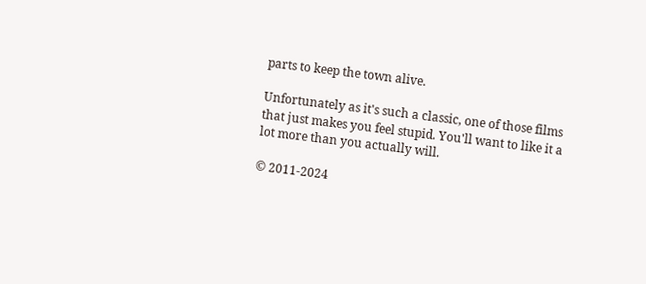parts to keep the town alive.

Unfortunately as it's such a classic, one of those films that just makes you feel stupid. You'll want to like it a lot more than you actually will.

© 2011-2024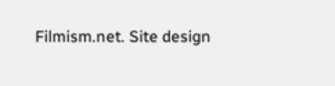Filmism.net. Site design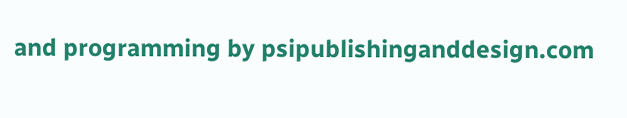and programming by psipublishinganddesign.com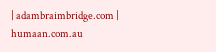| adambraimbridge.com | humaan.com.au